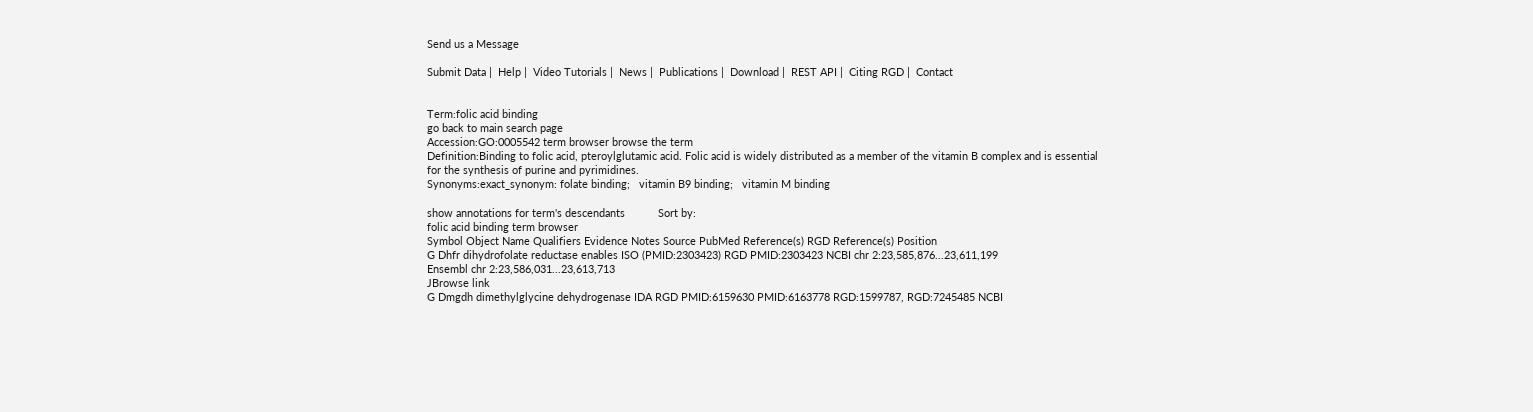Send us a Message

Submit Data |  Help |  Video Tutorials |  News |  Publications |  Download |  REST API |  Citing RGD |  Contact


Term:folic acid binding
go back to main search page
Accession:GO:0005542 term browser browse the term
Definition:Binding to folic acid, pteroylglutamic acid. Folic acid is widely distributed as a member of the vitamin B complex and is essential for the synthesis of purine and pyrimidines.
Synonyms:exact_synonym: folate binding;   vitamin B9 binding;   vitamin M binding

show annotations for term's descendants           Sort by:
folic acid binding term browser
Symbol Object Name Qualifiers Evidence Notes Source PubMed Reference(s) RGD Reference(s) Position
G Dhfr dihydrofolate reductase enables ISO (PMID:2303423) RGD PMID:2303423 NCBI chr 2:23,585,876...23,611,199
Ensembl chr 2:23,586,031...23,613,713
JBrowse link
G Dmgdh dimethylglycine dehydrogenase IDA RGD PMID:6159630 PMID:6163778 RGD:1599787, RGD:7245485 NCBI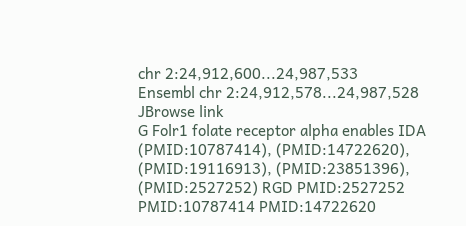chr 2:24,912,600...24,987,533
Ensembl chr 2:24,912,578...24,987,528
JBrowse link
G Folr1 folate receptor alpha enables IDA
(PMID:10787414), (PMID:14722620), (PMID:19116913), (PMID:23851396), (PMID:2527252) RGD PMID:2527252 PMID:10787414 PMID:14722620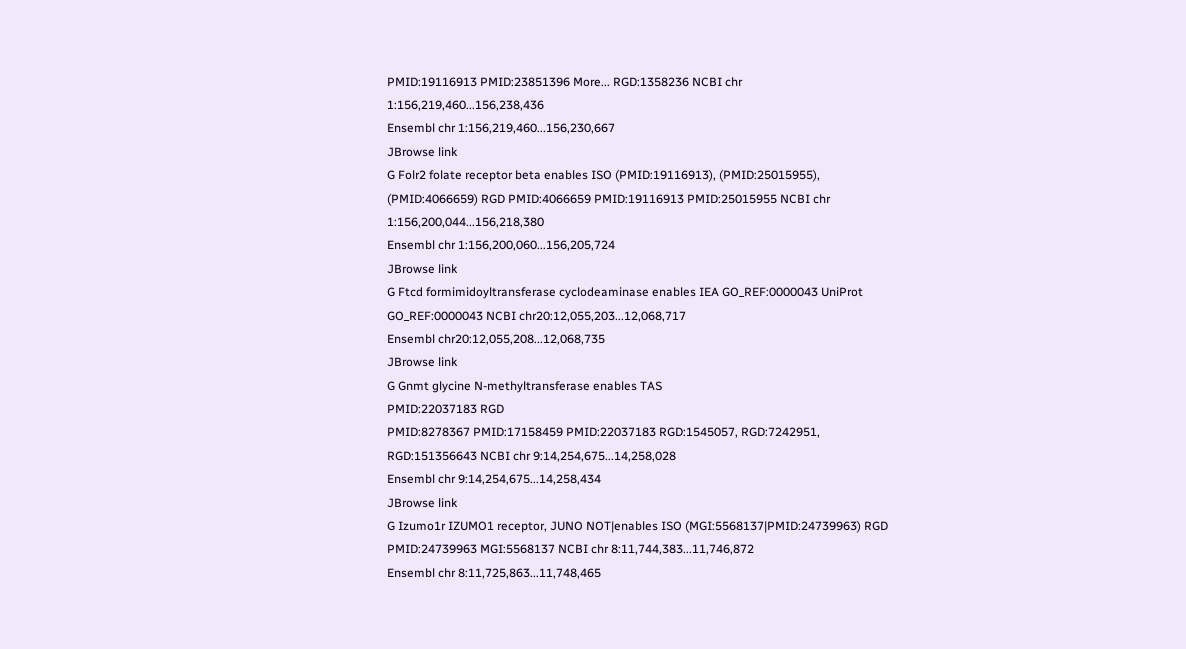PMID:19116913 PMID:23851396 More... RGD:1358236 NCBI chr 1:156,219,460...156,238,436
Ensembl chr 1:156,219,460...156,230,667
JBrowse link
G Folr2 folate receptor beta enables ISO (PMID:19116913), (PMID:25015955), (PMID:4066659) RGD PMID:4066659 PMID:19116913 PMID:25015955 NCBI chr 1:156,200,044...156,218,380
Ensembl chr 1:156,200,060...156,205,724
JBrowse link
G Ftcd formimidoyltransferase cyclodeaminase enables IEA GO_REF:0000043 UniProt GO_REF:0000043 NCBI chr20:12,055,203...12,068,717
Ensembl chr20:12,055,208...12,068,735
JBrowse link
G Gnmt glycine N-methyltransferase enables TAS
PMID:22037183 RGD
PMID:8278367 PMID:17158459 PMID:22037183 RGD:1545057, RGD:7242951, RGD:151356643 NCBI chr 9:14,254,675...14,258,028
Ensembl chr 9:14,254,675...14,258,434
JBrowse link
G Izumo1r IZUMO1 receptor, JUNO NOT|enables ISO (MGI:5568137|PMID:24739963) RGD PMID:24739963 MGI:5568137 NCBI chr 8:11,744,383...11,746,872
Ensembl chr 8:11,725,863...11,748,465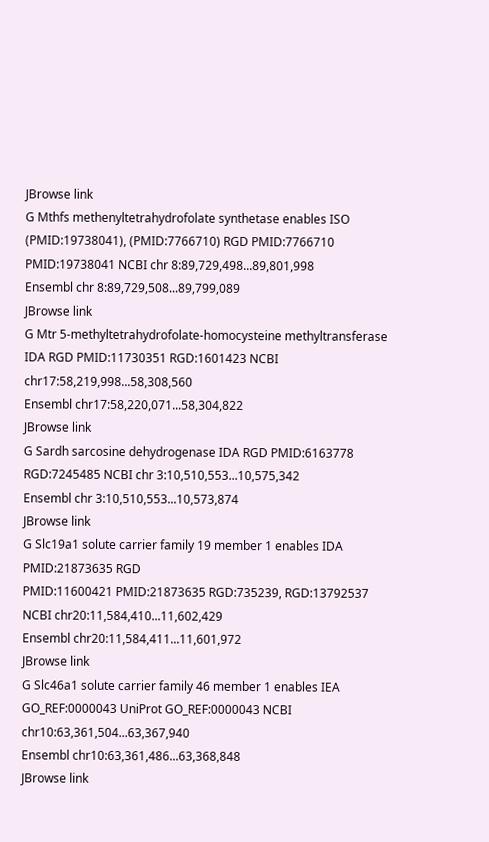JBrowse link
G Mthfs methenyltetrahydrofolate synthetase enables ISO (PMID:19738041), (PMID:7766710) RGD PMID:7766710 PMID:19738041 NCBI chr 8:89,729,498...89,801,998
Ensembl chr 8:89,729,508...89,799,089
JBrowse link
G Mtr 5-methyltetrahydrofolate-homocysteine methyltransferase IDA RGD PMID:11730351 RGD:1601423 NCBI chr17:58,219,998...58,308,560
Ensembl chr17:58,220,071...58,304,822
JBrowse link
G Sardh sarcosine dehydrogenase IDA RGD PMID:6163778 RGD:7245485 NCBI chr 3:10,510,553...10,575,342
Ensembl chr 3:10,510,553...10,573,874
JBrowse link
G Slc19a1 solute carrier family 19 member 1 enables IDA
PMID:21873635 RGD
PMID:11600421 PMID:21873635 RGD:735239, RGD:13792537 NCBI chr20:11,584,410...11,602,429
Ensembl chr20:11,584,411...11,601,972
JBrowse link
G Slc46a1 solute carrier family 46 member 1 enables IEA GO_REF:0000043 UniProt GO_REF:0000043 NCBI chr10:63,361,504...63,367,940
Ensembl chr10:63,361,486...63,368,848
JBrowse link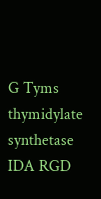G Tyms thymidylate synthetase IDA RGD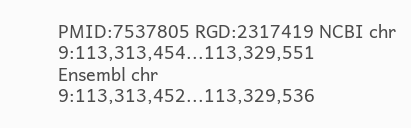PMID:7537805 RGD:2317419 NCBI chr 9:113,313,454...113,329,551
Ensembl chr 9:113,313,452...113,329,536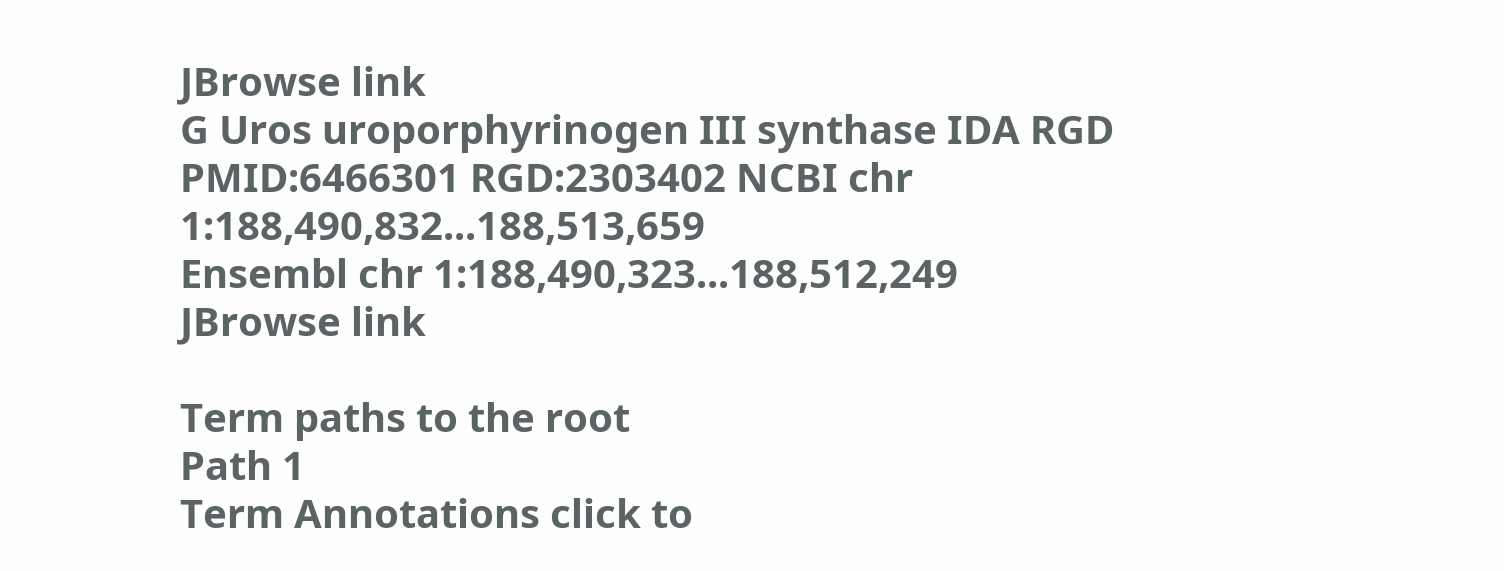JBrowse link
G Uros uroporphyrinogen III synthase IDA RGD PMID:6466301 RGD:2303402 NCBI chr 1:188,490,832...188,513,659
Ensembl chr 1:188,490,323...188,512,249
JBrowse link

Term paths to the root
Path 1
Term Annotations click to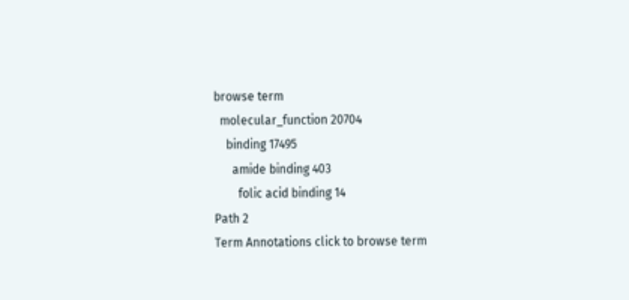browse term
  molecular_function 20704
    binding 17495
      amide binding 403
        folic acid binding 14
Path 2
Term Annotations click to browse term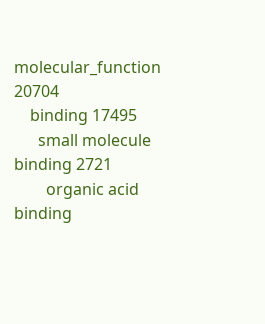molecular_function 20704
    binding 17495
      small molecule binding 2721
        organic acid binding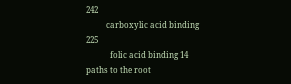242
          carboxylic acid binding 225
            folic acid binding 14
paths to the root